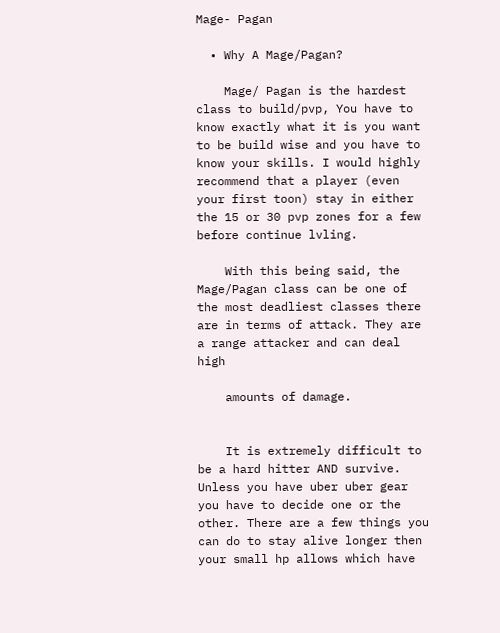Mage- Pagan

  • Why A Mage/Pagan?

    Mage/ Pagan is the hardest class to build/pvp, You have to know exactly what it is you want to be build wise and you have to know your skills. I would highly recommend that a player (even your first toon) stay in either the 15 or 30 pvp zones for a few before continue lvling.

    With this being said, the Mage/Pagan class can be one of the most deadliest classes there are in terms of attack. They are a range attacker and can deal high

    amounts of damage.


    It is extremely difficult to be a hard hitter AND survive. Unless you have uber uber gear you have to decide one or the other. There are a few things you can do to stay alive longer then your small hp allows which have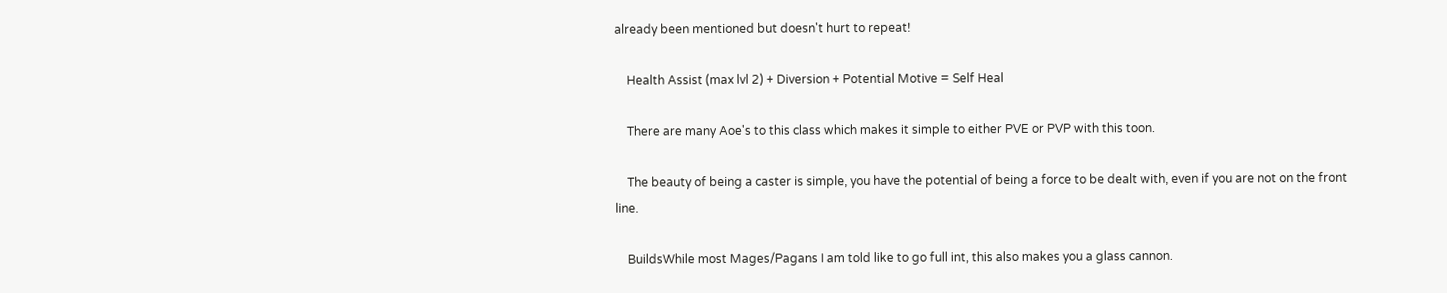already been mentioned but doesn't hurt to repeat!

    Health Assist (max lvl 2) + Diversion + Potential Motive = Self Heal

    There are many Aoe's to this class which makes it simple to either PVE or PVP with this toon.

    The beauty of being a caster is simple, you have the potential of being a force to be dealt with, even if you are not on the front line.

    BuildsWhile most Mages/Pagans I am told like to go full int, this also makes you a glass cannon.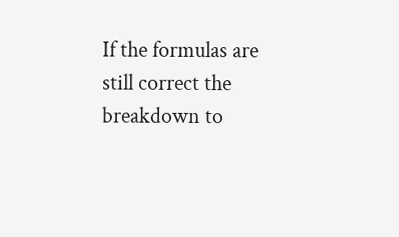If the formulas are still correct the breakdown to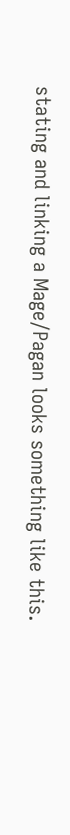stating and linking a Mage/Pagan looks something like this.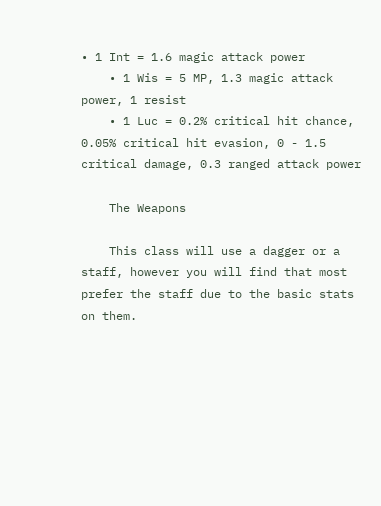• 1 Int = 1.6 magic attack power
    • 1 Wis = 5 MP, 1.3 magic attack power, 1 resist
    • 1 Luc = 0.2% critical hit chance, 0.05% critical hit evasion, 0 - 1.5 critical damage, 0.3 ranged attack power

    The Weapons

    This class will use a dagger or a staff, however you will find that most prefer the staff due to the basic stats on them.